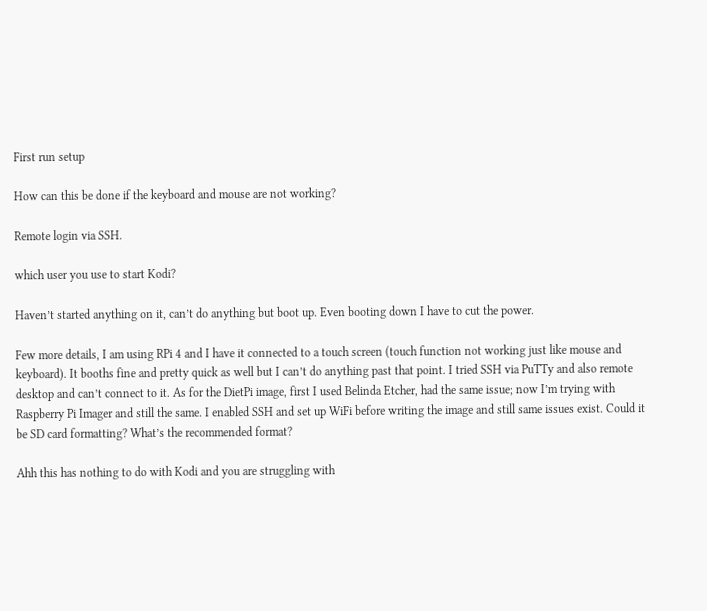First run setup

How can this be done if the keyboard and mouse are not working?

Remote login via SSH.

which user you use to start Kodi?

Haven’t started anything on it, can’t do anything but boot up. Even booting down I have to cut the power.

Few more details, I am using RPi 4 and I have it connected to a touch screen (touch function not working just like mouse and keyboard). It booths fine and pretty quick as well but I can’t do anything past that point. I tried SSH via PuTTy and also remote desktop and can’t connect to it. As for the DietPi image, first I used Belinda Etcher, had the same issue; now I’m trying with Raspberry Pi Imager and still the same. I enabled SSH and set up WiFi before writing the image and still same issues exist. Could it be SD card formatting? What’s the recommended format?

Ahh this has nothing to do with Kodi and you are struggling with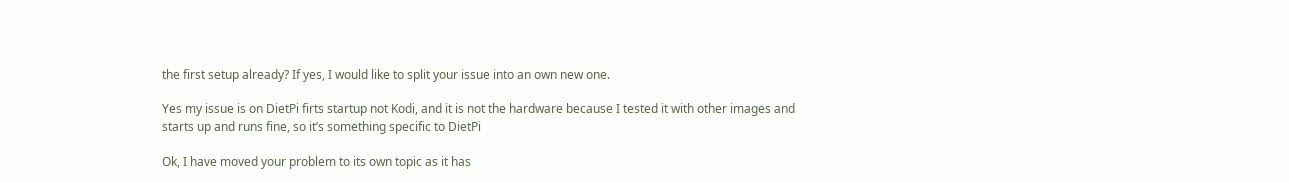the first setup already? If yes, I would like to split your issue into an own new one.

Yes my issue is on DietPi firts startup not Kodi, and it is not the hardware because I tested it with other images and starts up and runs fine, so it’s something specific to DietPi

Ok, I have moved your problem to its own topic as it has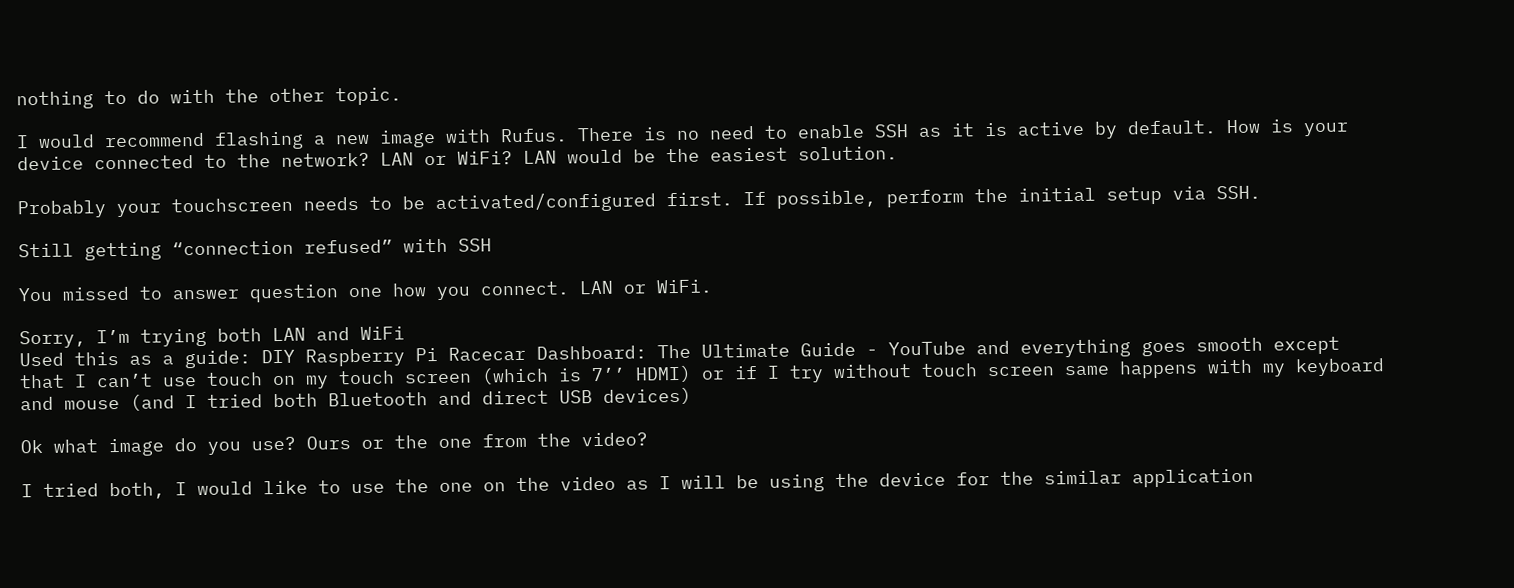nothing to do with the other topic.

I would recommend flashing a new image with Rufus. There is no need to enable SSH as it is active by default. How is your device connected to the network? LAN or WiFi? LAN would be the easiest solution.

Probably your touchscreen needs to be activated/configured first. If possible, perform the initial setup via SSH.

Still getting “connection refused” with SSH

You missed to answer question one how you connect. LAN or WiFi.

Sorry, I’m trying both LAN and WiFi
Used this as a guide: DIY Raspberry Pi Racecar Dashboard: The Ultimate Guide - YouTube and everything goes smooth except that I can’t use touch on my touch screen (which is 7’’ HDMI) or if I try without touch screen same happens with my keyboard and mouse (and I tried both Bluetooth and direct USB devices)

Ok what image do you use? Ours or the one from the video?

I tried both, I would like to use the one on the video as I will be using the device for the similar application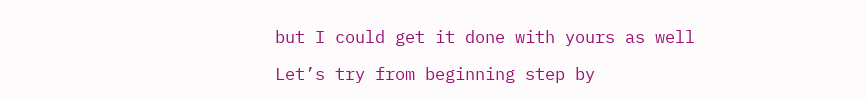but I could get it done with yours as well

Let’s try from beginning step by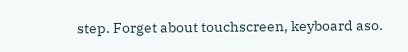step. Forget about touchscreen, keyboard aso.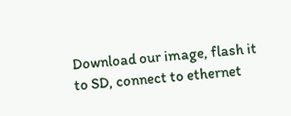Download our image, flash it to SD, connect to ethernet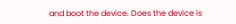and boot the device. Does the device is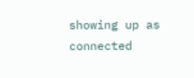showing up as connected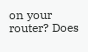on your router? Does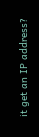it get an IP address?